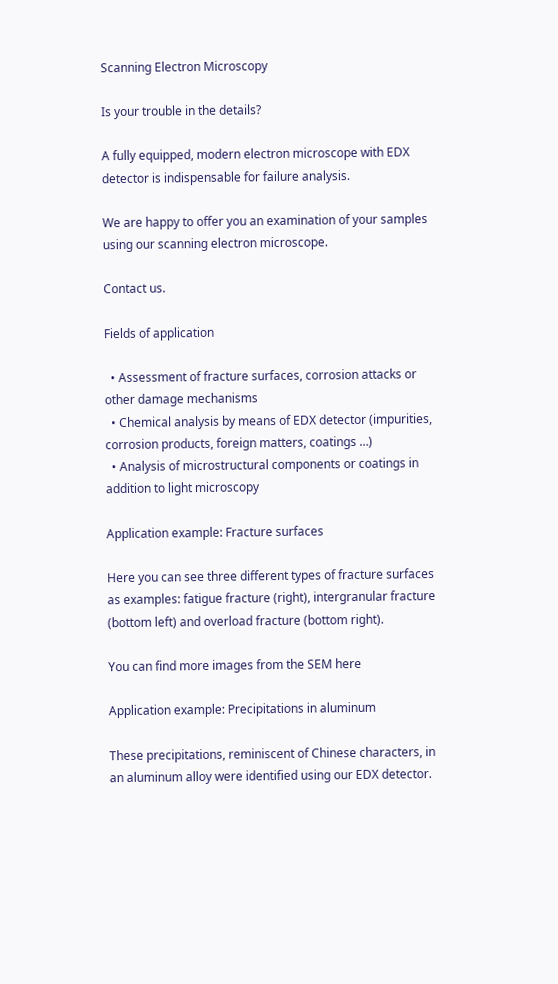Scanning Electron Microscopy

Is your trouble in the details?

A fully equipped, modern electron microscope with EDX detector is indispensable for failure analysis.

We are happy to offer you an examination of your samples using our scanning electron microscope.

Contact us.

Fields of application

  • Assessment of fracture surfaces, corrosion attacks or other damage mechanisms
  • Chemical analysis by means of EDX detector (impurities, corrosion products, foreign matters, coatings …)
  • Analysis of microstructural components or coatings in addition to light microscopy

Application example: Fracture surfaces

Here you can see three different types of fracture surfaces as examples: fatigue fracture (right), intergranular fracture (bottom left) and overload fracture (bottom right).

You can find more images from the SEM here

Application example: Precipitations in aluminum

These precipitations, reminiscent of Chinese characters, in an aluminum alloy were identified using our EDX detector.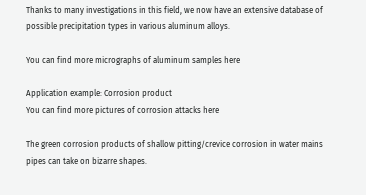Thanks to many investigations in this field, we now have an extensive database of possible precipitation types in various aluminum alloys.

You can find more micrographs of aluminum samples here

Application example: Corrosion product
You can find more pictures of corrosion attacks here

The green corrosion products of shallow pitting/crevice corrosion in water mains pipes can take on bizarre shapes.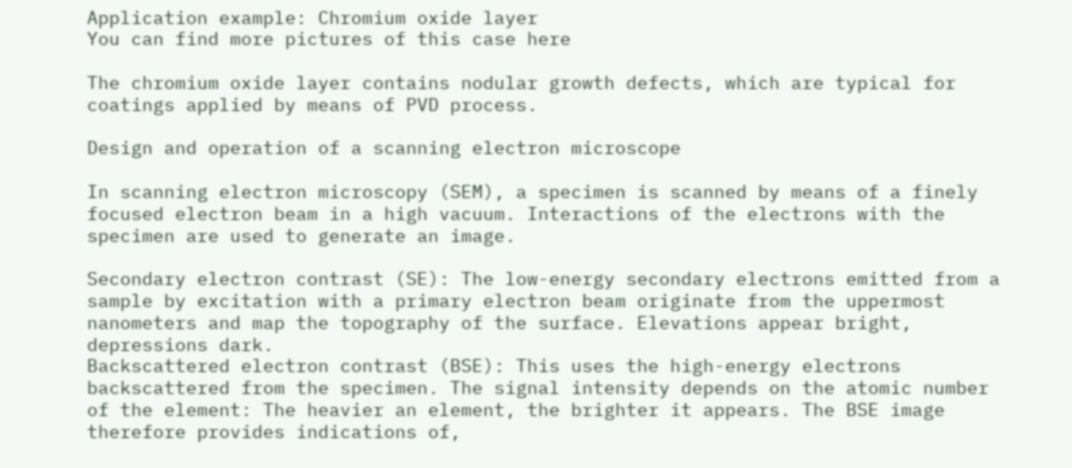Application example: Chromium oxide layer
You can find more pictures of this case here

The chromium oxide layer contains nodular growth defects, which are typical for coatings applied by means of PVD process.

Design and operation of a scanning electron microscope

In scanning electron microscopy (SEM), a specimen is scanned by means of a finely focused electron beam in a high vacuum. Interactions of the electrons with the specimen are used to generate an image.

Secondary electron contrast (SE): The low-energy secondary electrons emitted from a sample by excitation with a primary electron beam originate from the uppermost nanometers and map the topography of the surface. Elevations appear bright, depressions dark.
Backscattered electron contrast (BSE): This uses the high-energy electrons backscattered from the specimen. The signal intensity depends on the atomic number of the element: The heavier an element, the brighter it appears. The BSE image therefore provides indications of,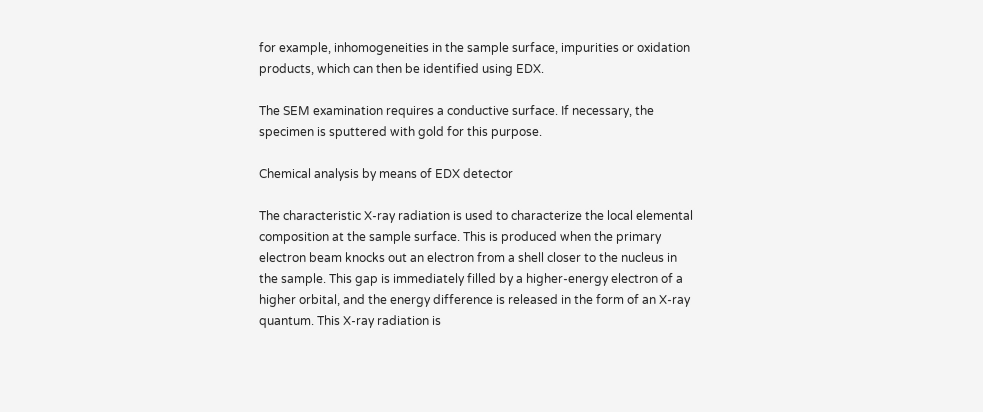for example, inhomogeneities in the sample surface, impurities or oxidation products, which can then be identified using EDX.

The SEM examination requires a conductive surface. If necessary, the specimen is sputtered with gold for this purpose.

Chemical analysis by means of EDX detector

The characteristic X-ray radiation is used to characterize the local elemental composition at the sample surface. This is produced when the primary electron beam knocks out an electron from a shell closer to the nucleus in the sample. This gap is immediately filled by a higher-energy electron of a higher orbital, and the energy difference is released in the form of an X-ray quantum. This X-ray radiation is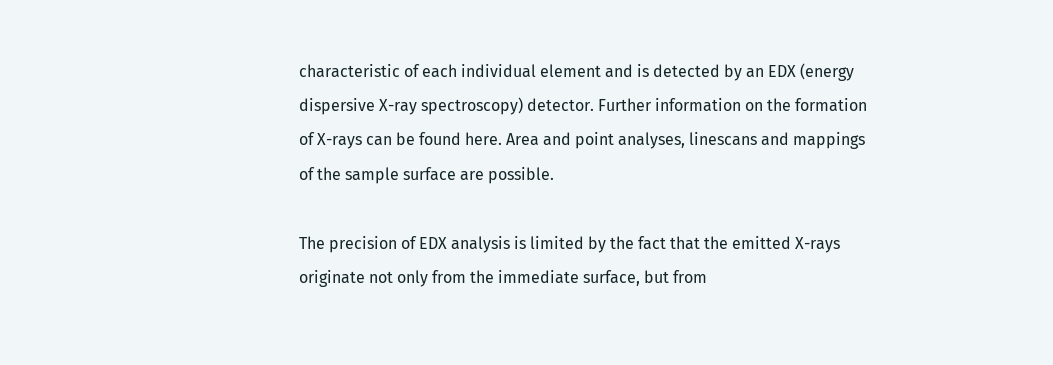characteristic of each individual element and is detected by an EDX (energy dispersive X-ray spectroscopy) detector. Further information on the formation of X-rays can be found here. Area and point analyses, linescans and mappings of the sample surface are possible.

The precision of EDX analysis is limited by the fact that the emitted X-rays originate not only from the immediate surface, but from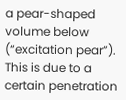a pear-shaped volume below (“excitation pear”). This is due to a certain penetration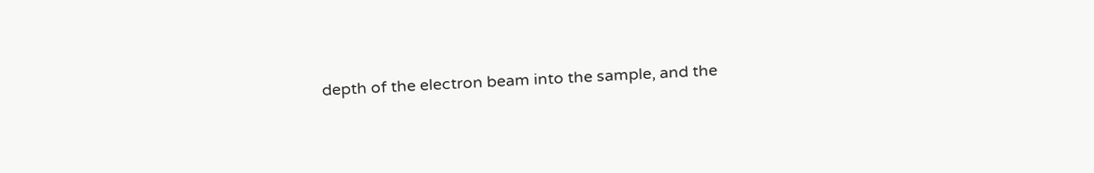depth of the electron beam into the sample, and the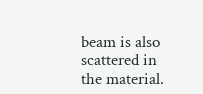beam is also scattered in the material.